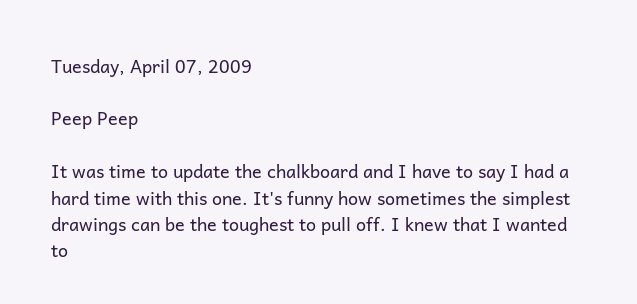Tuesday, April 07, 2009

Peep Peep

It was time to update the chalkboard and I have to say I had a hard time with this one. It's funny how sometimes the simplest drawings can be the toughest to pull off. I knew that I wanted to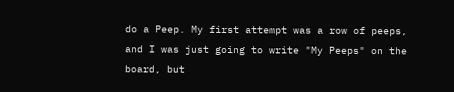do a Peep. My first attempt was a row of peeps, and I was just going to write "My Peeps" on the board, but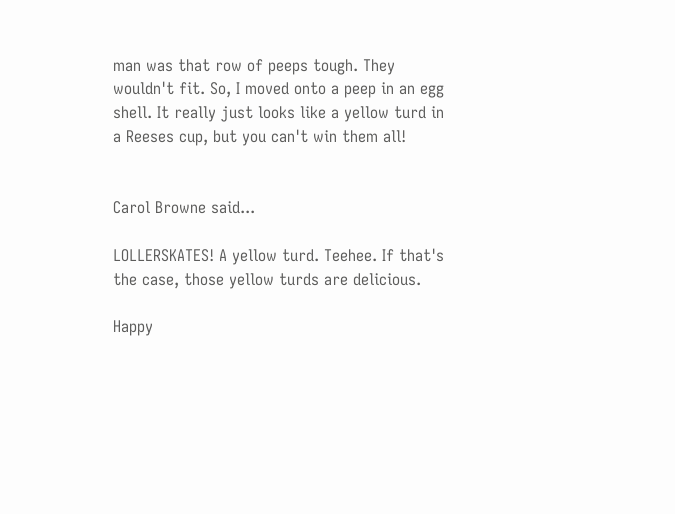man was that row of peeps tough. They wouldn't fit. So, I moved onto a peep in an egg shell. It really just looks like a yellow turd in a Reeses cup, but you can't win them all!


Carol Browne said...

LOLLERSKATES! A yellow turd. Teehee. If that's the case, those yellow turds are delicious.

Happy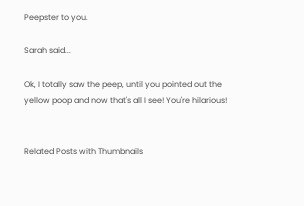Peepster to you.

Sarah said...

Ok, I totally saw the peep, until you pointed out the yellow poop and now that's all I see! You're hilarious!


Related Posts with Thumbnails